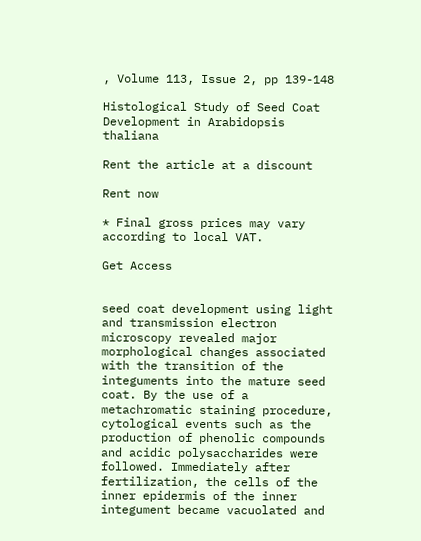, Volume 113, Issue 2, pp 139-148

Histological Study of Seed Coat Development in Arabidopsis thaliana

Rent the article at a discount

Rent now

* Final gross prices may vary according to local VAT.

Get Access


seed coat development using light and transmission electron microscopy revealed major morphological changes associated with the transition of the integuments into the mature seed coat. By the use of a metachromatic staining procedure, cytological events such as the production of phenolic compounds and acidic polysaccharides were followed. Immediately after fertilization, the cells of the inner epidermis of the inner integument became vacuolated and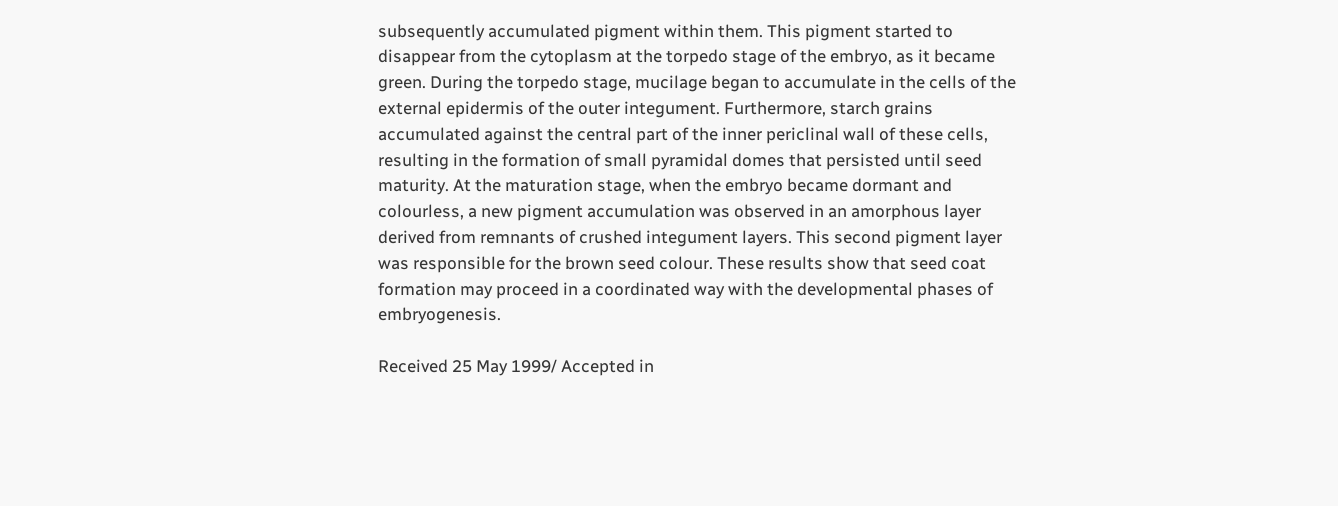subsequently accumulated pigment within them. This pigment started to disappear from the cytoplasm at the torpedo stage of the embryo, as it became green. During the torpedo stage, mucilage began to accumulate in the cells of the external epidermis of the outer integument. Furthermore, starch grains accumulated against the central part of the inner periclinal wall of these cells, resulting in the formation of small pyramidal domes that persisted until seed maturity. At the maturation stage, when the embryo became dormant and colourless, a new pigment accumulation was observed in an amorphous layer derived from remnants of crushed integument layers. This second pigment layer was responsible for the brown seed colour. These results show that seed coat formation may proceed in a coordinated way with the developmental phases of embryogenesis.

Received 25 May 1999/ Accepted in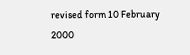revised form 10 February 2000